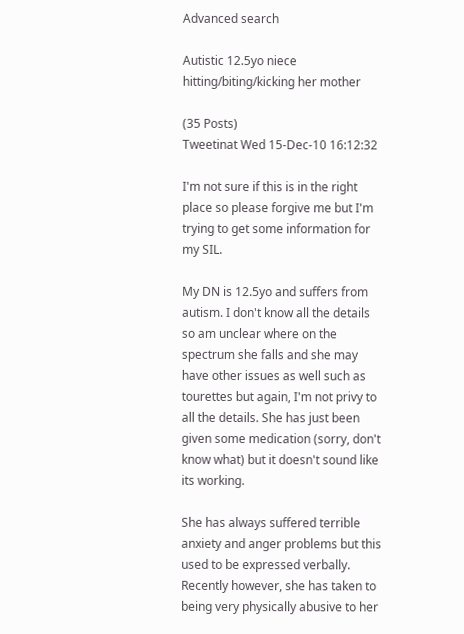Advanced search

Autistic 12.5yo niece hitting/biting/kicking her mother

(35 Posts)
Tweetinat Wed 15-Dec-10 16:12:32

I'm not sure if this is in the right place so please forgive me but I'm trying to get some information for my SIL.

My DN is 12.5yo and suffers from autism. I don't know all the details so am unclear where on the spectrum she falls and she may have other issues as well such as tourettes but again, I'm not privy to all the details. She has just been given some medication (sorry, don't know what) but it doesn't sound like its working.

She has always suffered terrible anxiety and anger problems but this used to be expressed verbally. Recently however, she has taken to being very physically abusive to her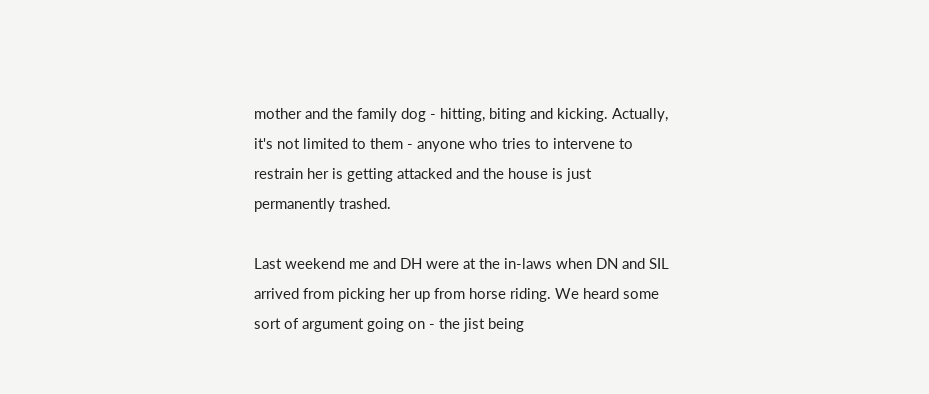mother and the family dog - hitting, biting and kicking. Actually, it's not limited to them - anyone who tries to intervene to restrain her is getting attacked and the house is just permanently trashed.

Last weekend me and DH were at the in-laws when DN and SIL arrived from picking her up from horse riding. We heard some sort of argument going on - the jist being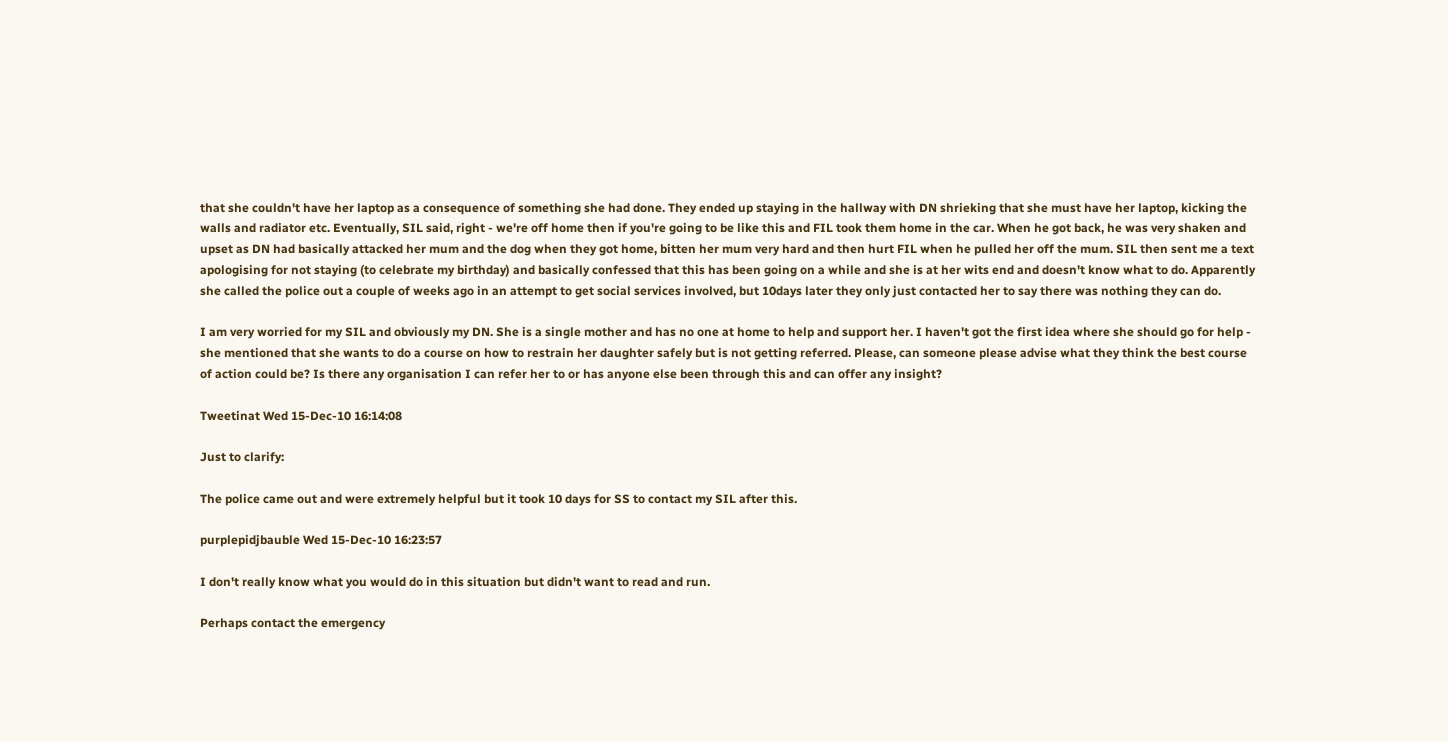that she couldn't have her laptop as a consequence of something she had done. They ended up staying in the hallway with DN shrieking that she must have her laptop, kicking the walls and radiator etc. Eventually, SIL said, right - we're off home then if you're going to be like this and FIL took them home in the car. When he got back, he was very shaken and upset as DN had basically attacked her mum and the dog when they got home, bitten her mum very hard and then hurt FIL when he pulled her off the mum. SIL then sent me a text apologising for not staying (to celebrate my birthday) and basically confessed that this has been going on a while and she is at her wits end and doesn't know what to do. Apparently she called the police out a couple of weeks ago in an attempt to get social services involved, but 10days later they only just contacted her to say there was nothing they can do.

I am very worried for my SIL and obviously my DN. She is a single mother and has no one at home to help and support her. I haven't got the first idea where she should go for help - she mentioned that she wants to do a course on how to restrain her daughter safely but is not getting referred. Please, can someone please advise what they think the best course of action could be? Is there any organisation I can refer her to or has anyone else been through this and can offer any insight?

Tweetinat Wed 15-Dec-10 16:14:08

Just to clarify:

The police came out and were extremely helpful but it took 10 days for SS to contact my SIL after this.

purplepidjbauble Wed 15-Dec-10 16:23:57

I don't really know what you would do in this situation but didn't want to read and run.

Perhaps contact the emergency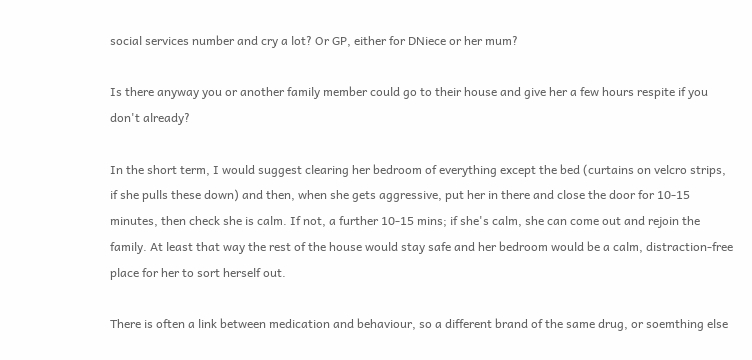social services number and cry a lot? Or GP, either for DNiece or her mum?

Is there anyway you or another family member could go to their house and give her a few hours respite if you don't already?

In the short term, I would suggest clearing her bedroom of everything except the bed (curtains on velcro strips, if she pulls these down) and then, when she gets aggressive, put her in there and close the door for 10-15 minutes, then check she is calm. If not, a further 10-15 mins; if she's calm, she can come out and rejoin the family. At least that way the rest of the house would stay safe and her bedroom would be a calm, distraction-free place for her to sort herself out.

There is often a link between medication and behaviour, so a different brand of the same drug, or soemthing else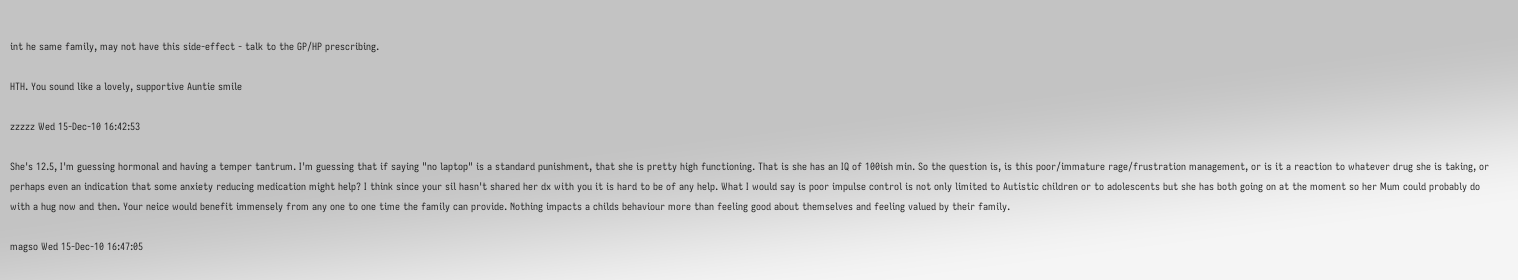int he same family, may not have this side-effect - talk to the GP/HP prescribing.

HTH. You sound like a lovely, supportive Auntie smile

zzzzz Wed 15-Dec-10 16:42:53

She's 12.5, I'm guessing hormonal and having a temper tantrum. I'm guessing that if saying "no laptop" is a standard punishment, that she is pretty high functioning. That is she has an IQ of 100ish min. So the question is, is this poor/immature rage/frustration management, or is it a reaction to whatever drug she is taking, or perhaps even an indication that some anxiety reducing medication might help? I think since your sil hasn't shared her dx with you it is hard to be of any help. What I would say is poor impulse control is not only limited to Autistic children or to adolescents but she has both going on at the moment so her Mum could probably do with a hug now and then. Your neice would benefit immensely from any one to one time the family can provide. Nothing impacts a childs behaviour more than feeling good about themselves and feeling valued by their family.

magso Wed 15-Dec-10 16:47:05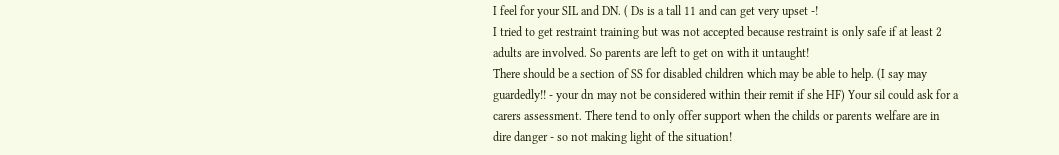I feel for your SIL and DN. ( Ds is a tall 11 and can get very upset -!
I tried to get restraint training but was not accepted because restraint is only safe if at least 2 adults are involved. So parents are left to get on with it untaught!
There should be a section of SS for disabled children which may be able to help. (I say may guardedly!! - your dn may not be considered within their remit if she HF) Your sil could ask for a carers assessment. There tend to only offer support when the childs or parents welfare are in dire danger - so not making light of the situation!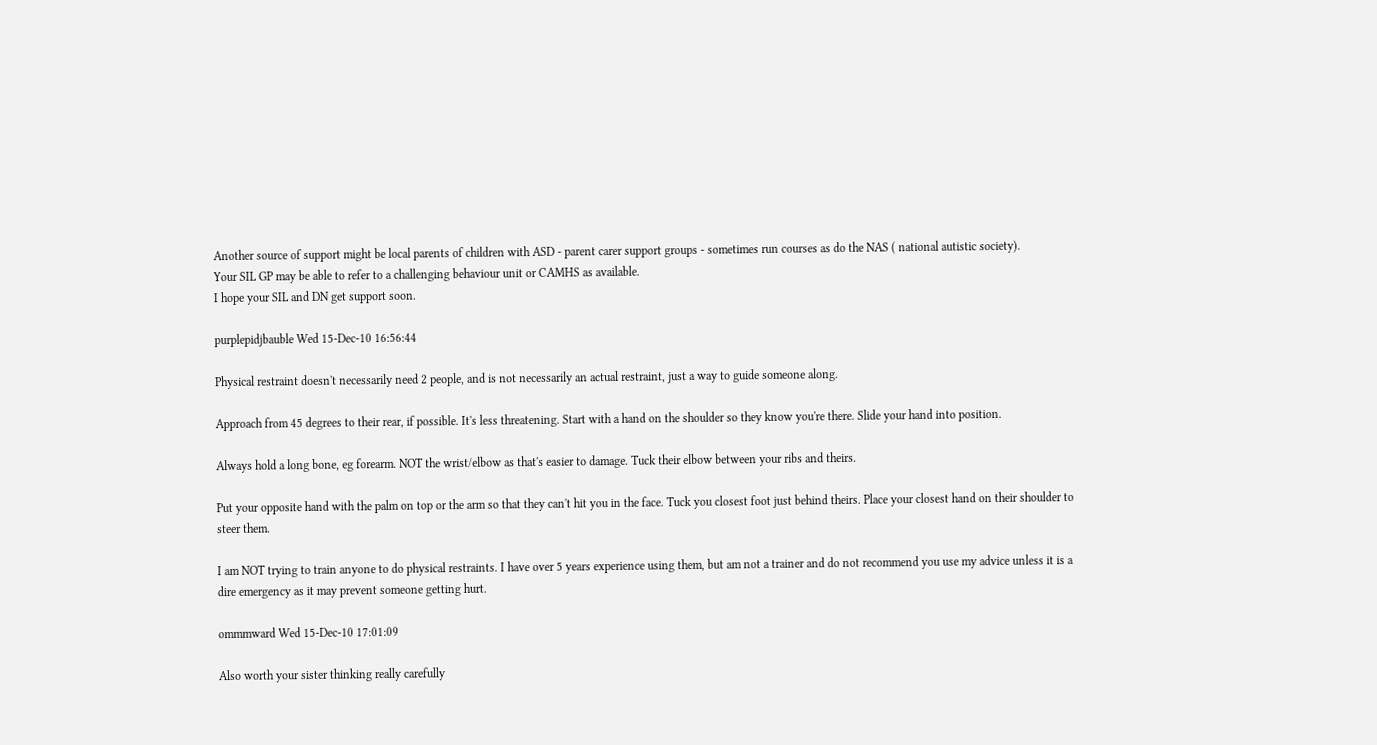Another source of support might be local parents of children with ASD - parent carer support groups - sometimes run courses as do the NAS ( national autistic society).
Your SIL GP may be able to refer to a challenging behaviour unit or CAMHS as available.
I hope your SIL and DN get support soon.

purplepidjbauble Wed 15-Dec-10 16:56:44

Physical restraint doesn't necessarily need 2 people, and is not necessarily an actual restraint, just a way to guide someone along.

Approach from 45 degrees to their rear, if possible. It's less threatening. Start with a hand on the shoulder so they know you're there. Slide your hand into position.

Always hold a long bone, eg forearm. NOT the wrist/elbow as that's easier to damage. Tuck their elbow between your ribs and theirs.

Put your opposite hand with the palm on top or the arm so that they can't hit you in the face. Tuck you closest foot just behind theirs. Place your closest hand on their shoulder to steer them.

I am NOT trying to train anyone to do physical restraints. I have over 5 years experience using them, but am not a trainer and do not recommend you use my advice unless it is a dire emergency as it may prevent someone getting hurt.

ommmward Wed 15-Dec-10 17:01:09

Also worth your sister thinking really carefully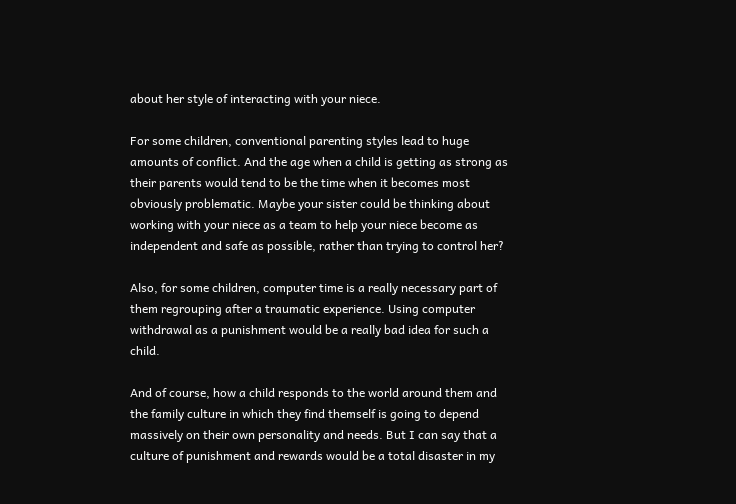about her style of interacting with your niece.

For some children, conventional parenting styles lead to huge amounts of conflict. And the age when a child is getting as strong as their parents would tend to be the time when it becomes most obviously problematic. Maybe your sister could be thinking about working with your niece as a team to help your niece become as independent and safe as possible, rather than trying to control her?

Also, for some children, computer time is a really necessary part of them regrouping after a traumatic experience. Using computer withdrawal as a punishment would be a really bad idea for such a child.

And of course, how a child responds to the world around them and the family culture in which they find themself is going to depend massively on their own personality and needs. But I can say that a culture of punishment and rewards would be a total disaster in my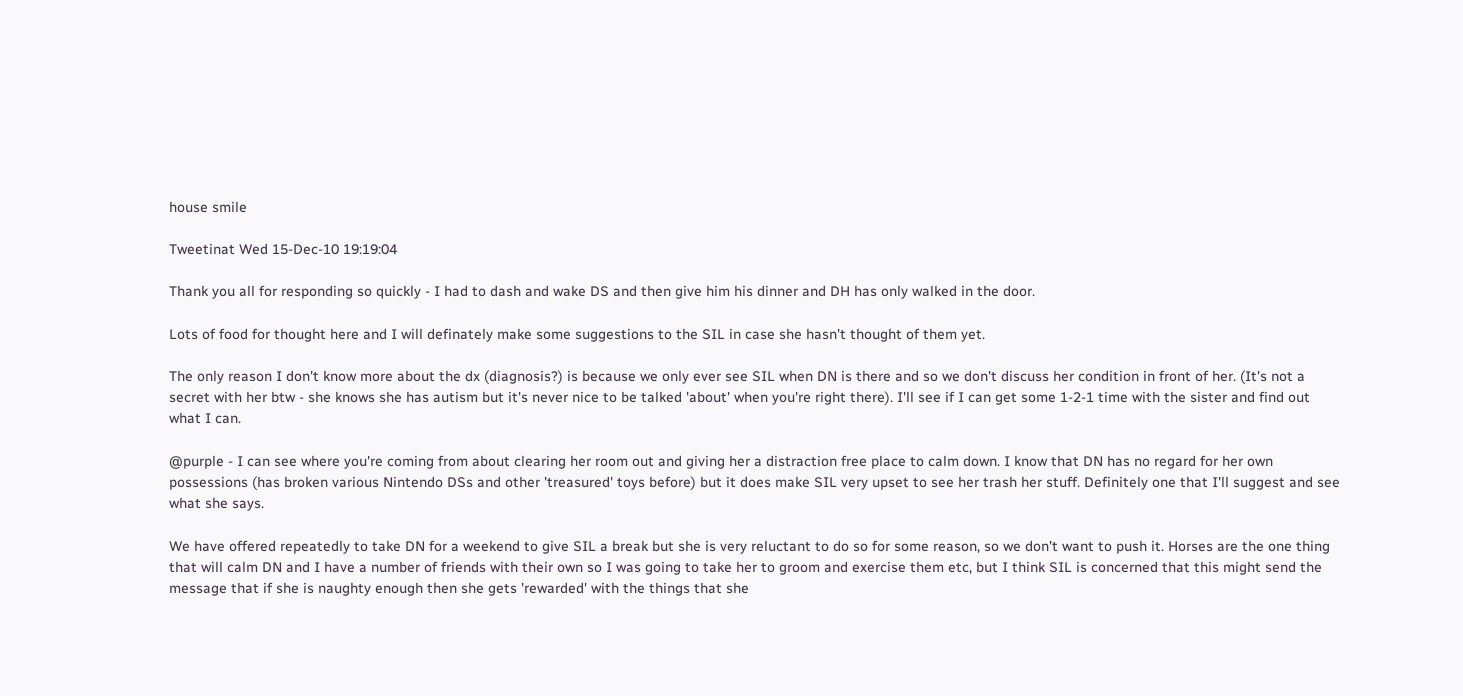house smile

Tweetinat Wed 15-Dec-10 19:19:04

Thank you all for responding so quickly - I had to dash and wake DS and then give him his dinner and DH has only walked in the door.

Lots of food for thought here and I will definately make some suggestions to the SIL in case she hasn't thought of them yet.

The only reason I don't know more about the dx (diagnosis?) is because we only ever see SIL when DN is there and so we don't discuss her condition in front of her. (It's not a secret with her btw - she knows she has autism but it's never nice to be talked 'about' when you're right there). I'll see if I can get some 1-2-1 time with the sister and find out what I can.

@purple - I can see where you're coming from about clearing her room out and giving her a distraction free place to calm down. I know that DN has no regard for her own possessions (has broken various Nintendo DSs and other 'treasured' toys before) but it does make SIL very upset to see her trash her stuff. Definitely one that I'll suggest and see what she says.

We have offered repeatedly to take DN for a weekend to give SIL a break but she is very reluctant to do so for some reason, so we don't want to push it. Horses are the one thing that will calm DN and I have a number of friends with their own so I was going to take her to groom and exercise them etc, but I think SIL is concerned that this might send the message that if she is naughty enough then she gets 'rewarded' with the things that she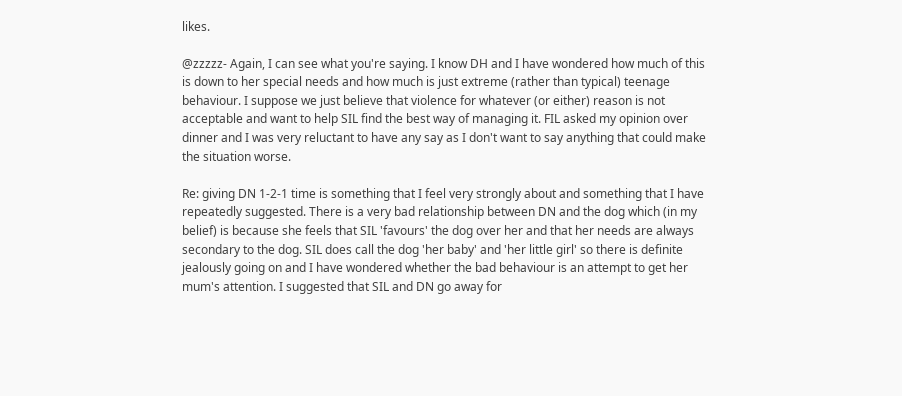likes.

@zzzzz- Again, I can see what you're saying. I know DH and I have wondered how much of this is down to her special needs and how much is just extreme (rather than typical) teenage behaviour. I suppose we just believe that violence for whatever (or either) reason is not acceptable and want to help SIL find the best way of managing it. FIL asked my opinion over dinner and I was very reluctant to have any say as I don't want to say anything that could make the situation worse.

Re: giving DN 1-2-1 time is something that I feel very strongly about and something that I have repeatedly suggested. There is a very bad relationship between DN and the dog which (in my belief) is because she feels that SIL 'favours' the dog over her and that her needs are always secondary to the dog. SIL does call the dog 'her baby' and 'her little girl' so there is definite jealously going on and I have wondered whether the bad behaviour is an attempt to get her mum's attention. I suggested that SIL and DN go away for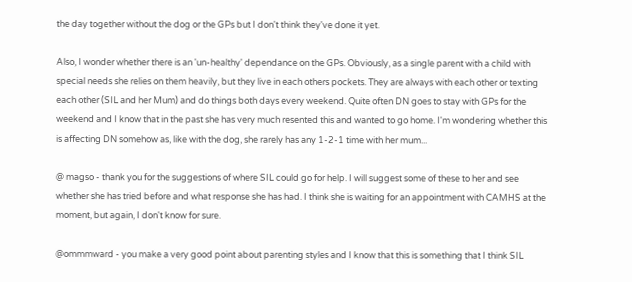the day together without the dog or the GPs but I don't think they've done it yet.

Also, I wonder whether there is an 'un-healthy' dependance on the GPs. Obviously, as a single parent with a child with special needs she relies on them heavily, but they live in each others pockets. They are always with each other or texting each other (SIL and her Mum) and do things both days every weekend. Quite often DN goes to stay with GPs for the weekend and I know that in the past she has very much resented this and wanted to go home. I'm wondering whether this is affecting DN somehow as, like with the dog, she rarely has any 1-2-1 time with her mum...

@ magso - thank you for the suggestions of where SIL could go for help. I will suggest some of these to her and see whether she has tried before and what response she has had. I think she is waiting for an appointment with CAMHS at the moment, but again, I don't know for sure.

@ommmward - you make a very good point about parenting styles and I know that this is something that I think SIL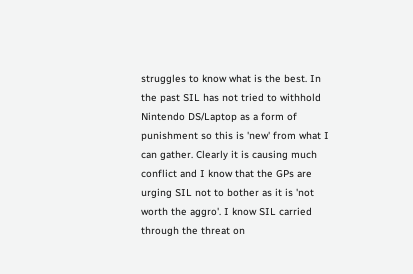struggles to know what is the best. In the past SIL has not tried to withhold Nintendo DS/Laptop as a form of punishment so this is 'new' from what I can gather. Clearly it is causing much conflict and I know that the GPs are urging SIL not to bother as it is 'not worth the aggro'. I know SIL carried through the threat on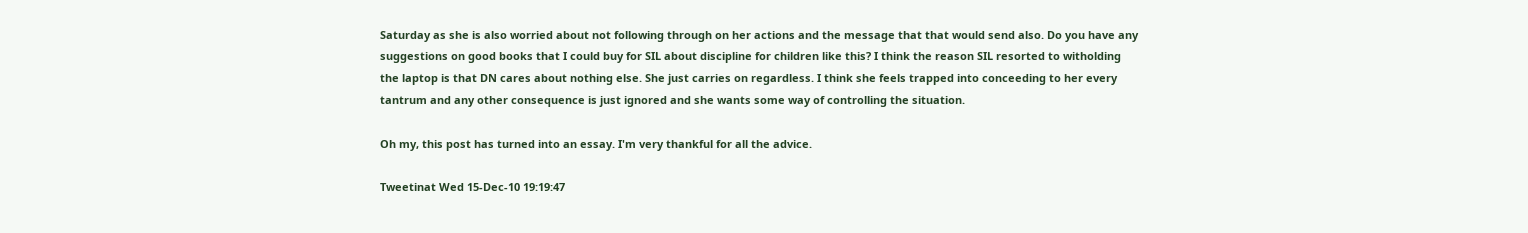Saturday as she is also worried about not following through on her actions and the message that that would send also. Do you have any suggestions on good books that I could buy for SIL about discipline for children like this? I think the reason SIL resorted to witholding the laptop is that DN cares about nothing else. She just carries on regardless. I think she feels trapped into conceeding to her every tantrum and any other consequence is just ignored and she wants some way of controlling the situation.

Oh my, this post has turned into an essay. I'm very thankful for all the advice.

Tweetinat Wed 15-Dec-10 19:19:47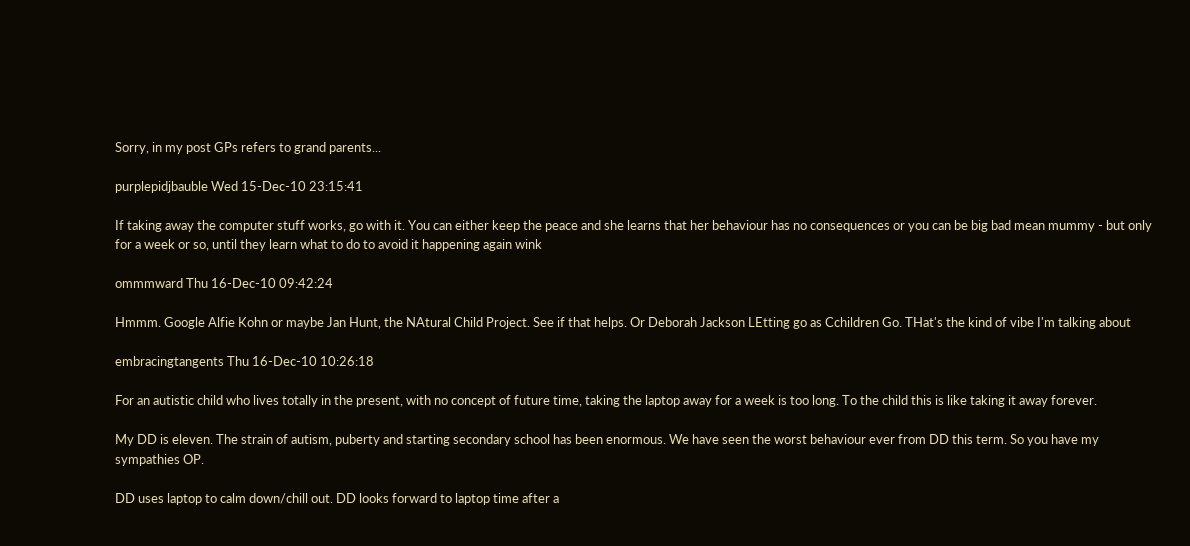Sorry, in my post GPs refers to grand parents...

purplepidjbauble Wed 15-Dec-10 23:15:41

If taking away the computer stuff works, go with it. You can either keep the peace and she learns that her behaviour has no consequences or you can be big bad mean mummy - but only for a week or so, until they learn what to do to avoid it happening again wink

ommmward Thu 16-Dec-10 09:42:24

Hmmm. Google Alfie Kohn or maybe Jan Hunt, the NAtural Child Project. See if that helps. Or Deborah Jackson LEtting go as Cchildren Go. THat's the kind of vibe I'm talking about

embracingtangents Thu 16-Dec-10 10:26:18

For an autistic child who lives totally in the present, with no concept of future time, taking the laptop away for a week is too long. To the child this is like taking it away forever.

My DD is eleven. The strain of autism, puberty and starting secondary school has been enormous. We have seen the worst behaviour ever from DD this term. So you have my sympathies OP.

DD uses laptop to calm down/chill out. DD looks forward to laptop time after a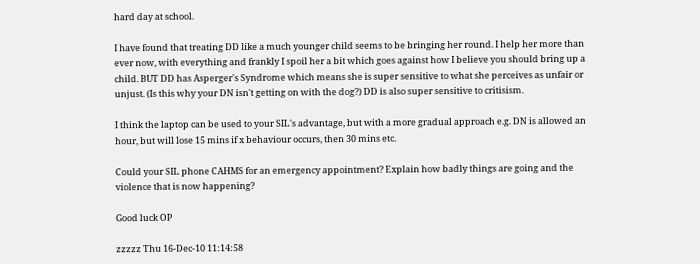hard day at school.

I have found that treating DD like a much younger child seems to be bringing her round. I help her more than ever now, with everything and frankly I spoil her a bit which goes against how I believe you should bring up a child. BUT DD has Asperger's Syndrome which means she is super sensitive to what she perceives as unfair or unjust. (Is this why your DN isn't getting on with the dog?) DD is also super sensitive to critisism.

I think the laptop can be used to your SIL's advantage, but with a more gradual approach e.g. DN is allowed an hour, but will lose 15 mins if x behaviour occurs, then 30 mins etc.

Could your SIL phone CAHMS for an emergency appointment? Explain how badly things are going and the violence that is now happening?

Good luck OP

zzzzz Thu 16-Dec-10 11:14:58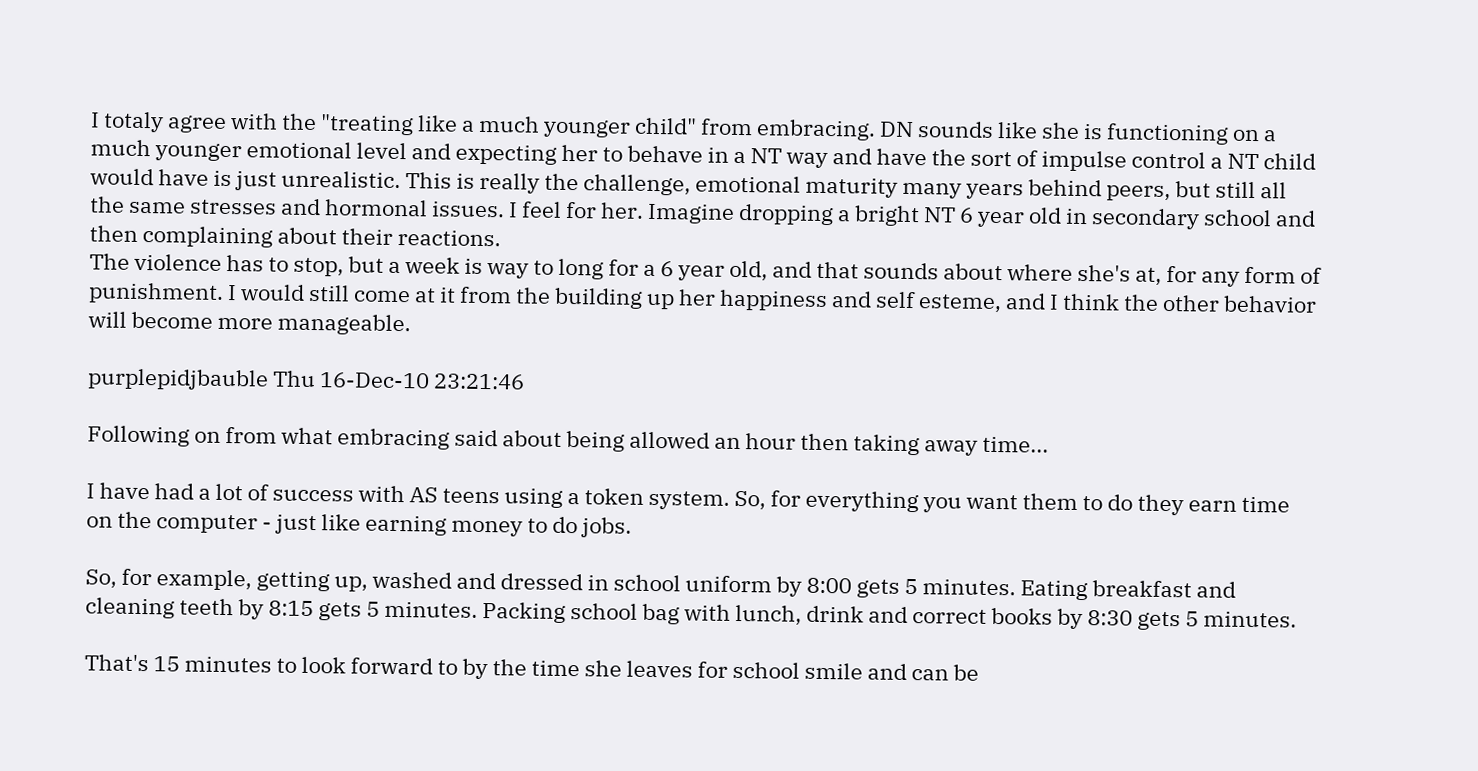I totaly agree with the "treating like a much younger child" from embracing. DN sounds like she is functioning on a much younger emotional level and expecting her to behave in a NT way and have the sort of impulse control a NT child would have is just unrealistic. This is really the challenge, emotional maturity many years behind peers, but still all the same stresses and hormonal issues. I feel for her. Imagine dropping a bright NT 6 year old in secondary school and then complaining about their reactions.
The violence has to stop, but a week is way to long for a 6 year old, and that sounds about where she's at, for any form of punishment. I would still come at it from the building up her happiness and self esteme, and I think the other behavior will become more manageable.

purplepidjbauble Thu 16-Dec-10 23:21:46

Following on from what embracing said about being allowed an hour then taking away time...

I have had a lot of success with AS teens using a token system. So, for everything you want them to do they earn time on the computer - just like earning money to do jobs.

So, for example, getting up, washed and dressed in school uniform by 8:00 gets 5 minutes. Eating breakfast and cleaning teeth by 8:15 gets 5 minutes. Packing school bag with lunch, drink and correct books by 8:30 gets 5 minutes.

That's 15 minutes to look forward to by the time she leaves for school smile and can be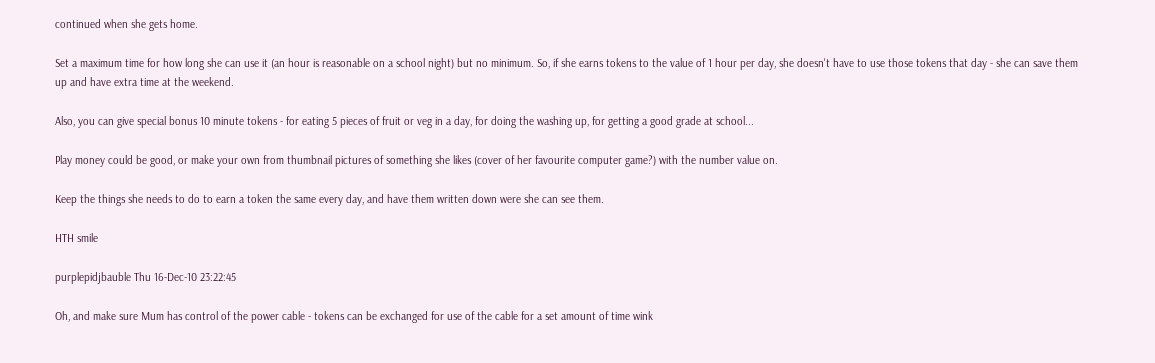continued when she gets home.

Set a maximum time for how long she can use it (an hour is reasonable on a school night) but no minimum. So, if she earns tokens to the value of 1 hour per day, she doesn't have to use those tokens that day - she can save them up and have extra time at the weekend.

Also, you can give special bonus 10 minute tokens - for eating 5 pieces of fruit or veg in a day, for doing the washing up, for getting a good grade at school...

Play money could be good, or make your own from thumbnail pictures of something she likes (cover of her favourite computer game?) with the number value on.

Keep the things she needs to do to earn a token the same every day, and have them written down were she can see them.

HTH smile

purplepidjbauble Thu 16-Dec-10 23:22:45

Oh, and make sure Mum has control of the power cable - tokens can be exchanged for use of the cable for a set amount of time wink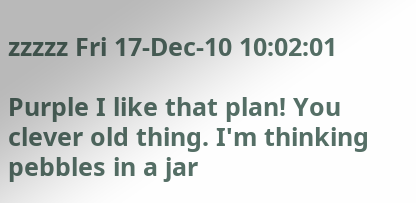zzzzz Fri 17-Dec-10 10:02:01

Purple I like that plan! You clever old thing. I'm thinking pebbles in a jar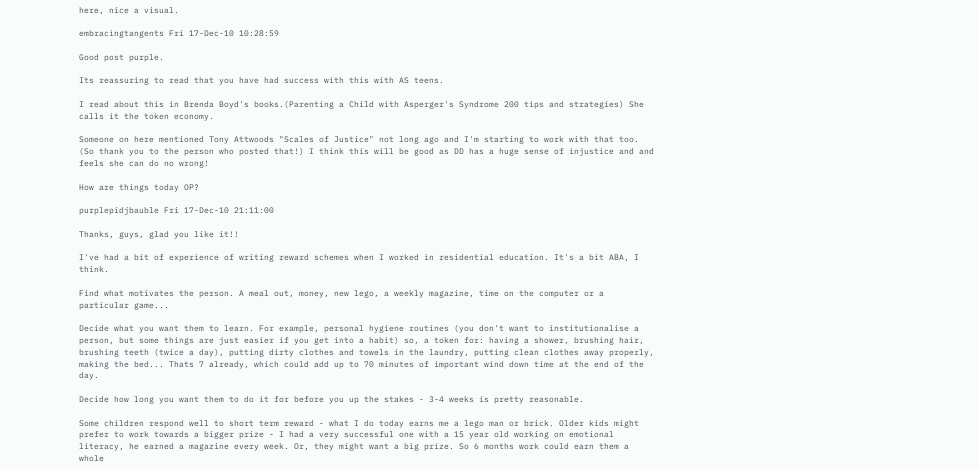here, nice a visual.

embracingtangents Fri 17-Dec-10 10:28:59

Good post purple.

Its reassuring to read that you have had success with this with AS teens.

I read about this in Brenda Boyd's books.(Parenting a Child with Asperger's Syndrome 200 tips and strategies) She calls it the token economy.

Someone on here mentioned Tony Attwoods "Scales of Justice" not long ago and I'm starting to work with that too. (So thank you to the person who posted that!) I think this will be good as DD has a huge sense of injustice and and feels she can do no wrong!

How are things today OP?

purplepidjbauble Fri 17-Dec-10 21:11:00

Thanks, guys, glad you like it!!

I've had a bit of experience of writing reward schemes when I worked in residential education. It's a bit ABA, I think.

Find what motivates the person. A meal out, money, new lego, a weekly magazine, time on the computer or a particular game...

Decide what you want them to learn. For example, personal hygiene routines (you don't want to institutionalise a person, but some things are just easier if you get into a habit) so, a token for: having a shower, brushing hair, brushing teeth (twice a day), putting dirty clothes and towels in the laundry, putting clean clothes away properly, making the bed... Thats 7 already, which could add up to 70 minutes of important wind down time at the end of the day.

Decide how long you want them to do it for before you up the stakes - 3-4 weeks is pretty reasonable.

Some children respond well to short term reward - what I do today earns me a lego man or brick. Older kids might prefer to work towards a bigger prize - I had a very successful one with a 15 year old working on emotional literacy, he earned a magazine every week. Or, they might want a big prize. So 6 months work could earn them a whole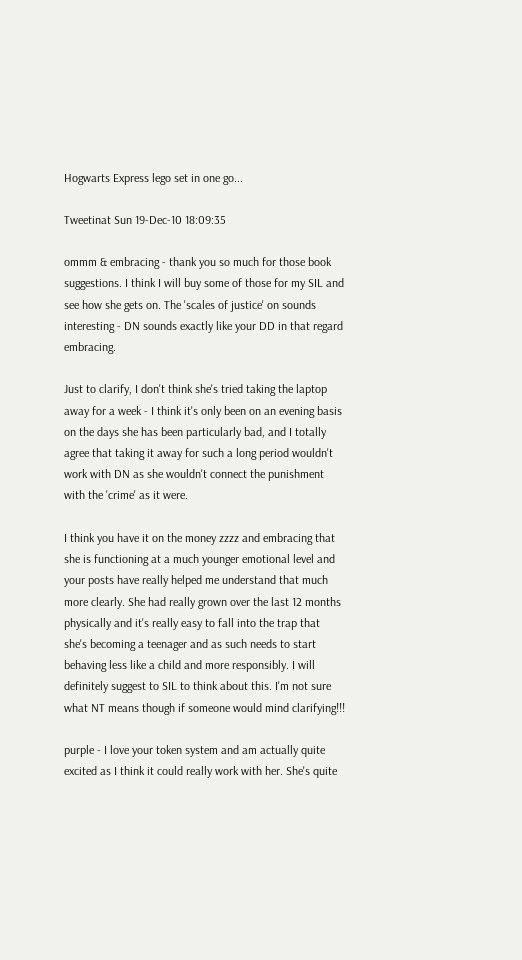Hogwarts Express lego set in one go...

Tweetinat Sun 19-Dec-10 18:09:35

ommm & embracing - thank you so much for those book suggestions. I think I will buy some of those for my SIL and see how she gets on. The 'scales of justice' on sounds interesting - DN sounds exactly like your DD in that regard embracing.

Just to clarify, I don't think she's tried taking the laptop away for a week - I think it's only been on an evening basis on the days she has been particularly bad, and I totally agree that taking it away for such a long period wouldn't work with DN as she wouldn't connect the punishment with the 'crime' as it were.

I think you have it on the money zzzz and embracing that she is functioning at a much younger emotional level and your posts have really helped me understand that much more clearly. She had really grown over the last 12 months physically and it's really easy to fall into the trap that she's becoming a teenager and as such needs to start behaving less like a child and more responsibly. I will definitely suggest to SIL to think about this. I'm not sure what NT means though if someone would mind clarifying!!!

purple - I love your token system and am actually quite excited as I think it could really work with her. She's quite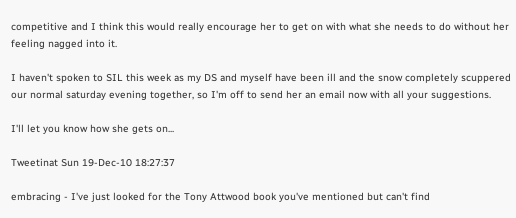competitive and I think this would really encourage her to get on with what she needs to do without her feeling nagged into it.

I haven't spoken to SIL this week as my DS and myself have been ill and the snow completely scuppered our normal saturday evening together, so I'm off to send her an email now with all your suggestions.

I'll let you know how she gets on...

Tweetinat Sun 19-Dec-10 18:27:37

embracing - I've just looked for the Tony Attwood book you've mentioned but can't find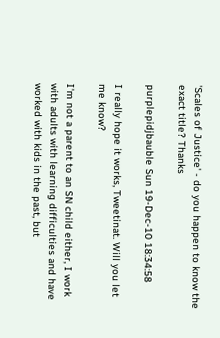'Scales of Justice' - do you happen to know the exact title? Thanks

purplepidjbauble Sun 19-Dec-10 18:34:58

I really hope it works, Tweetinat. Will you let me know?

I'm not a parent to an SN child either, I work with adults with learning difficulties and have worked with kids in the past, but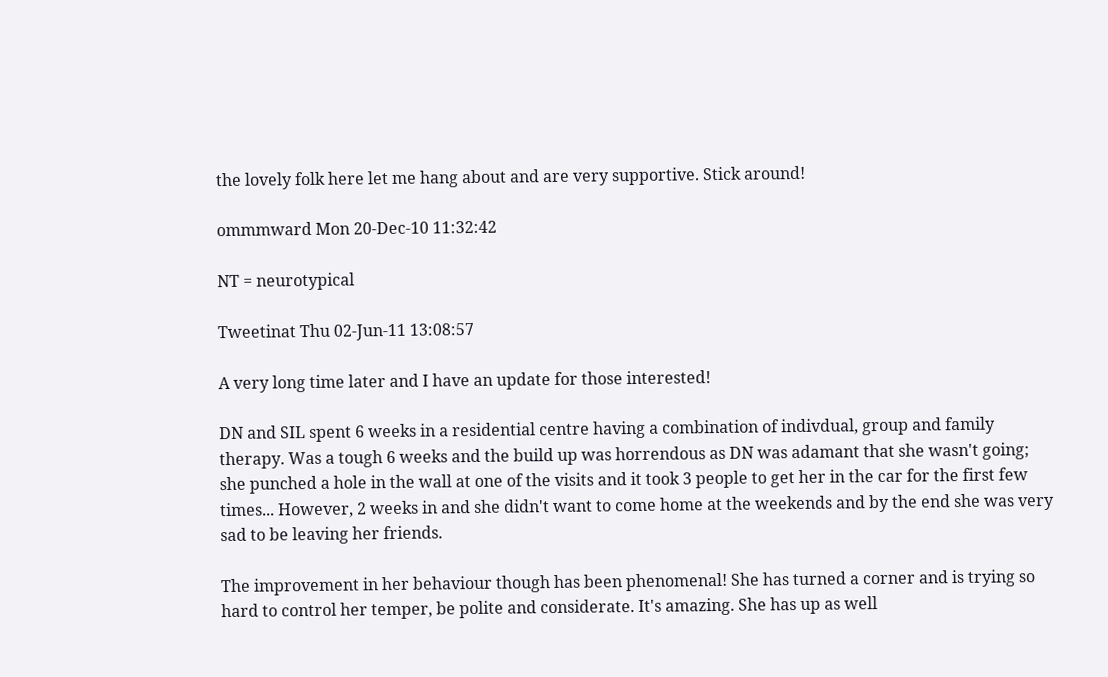the lovely folk here let me hang about and are very supportive. Stick around!

ommmward Mon 20-Dec-10 11:32:42

NT = neurotypical

Tweetinat Thu 02-Jun-11 13:08:57

A very long time later and I have an update for those interested!

DN and SIL spent 6 weeks in a residential centre having a combination of indivdual, group and family therapy. Was a tough 6 weeks and the build up was horrendous as DN was adamant that she wasn't going; she punched a hole in the wall at one of the visits and it took 3 people to get her in the car for the first few times... However, 2 weeks in and she didn't want to come home at the weekends and by the end she was very sad to be leaving her friends.

The improvement in her behaviour though has been phenomenal! She has turned a corner and is trying so hard to control her temper, be polite and considerate. It's amazing. She has up as well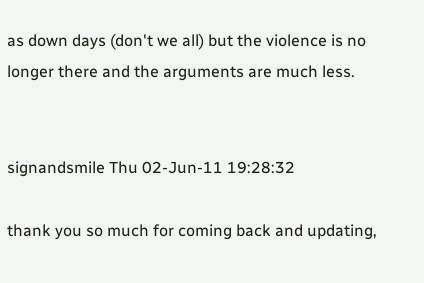as down days (don't we all) but the violence is no longer there and the arguments are much less.


signandsmile Thu 02-Jun-11 19:28:32

thank you so much for coming back and updating,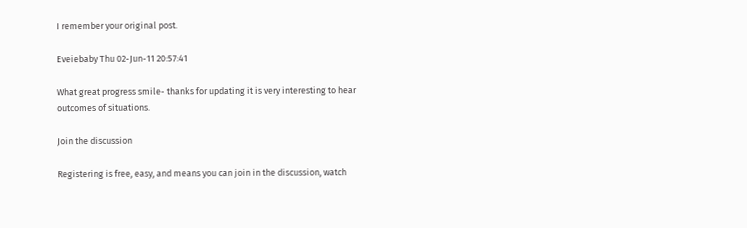I remember your original post.

Eveiebaby Thu 02-Jun-11 20:57:41

What great progress smile- thanks for updating it is very interesting to hear outcomes of situations.

Join the discussion

Registering is free, easy, and means you can join in the discussion, watch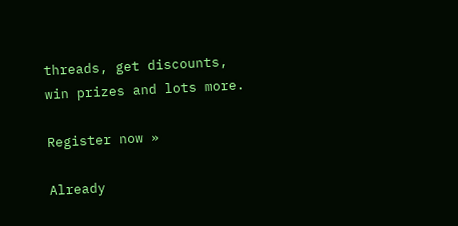threads, get discounts, win prizes and lots more.

Register now »

Already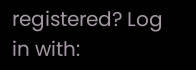registered? Log in with: